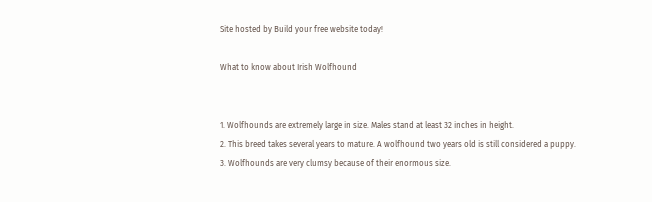Site hosted by Build your free website today!

What to know about Irish Wolfhound


1. Wolfhounds are extremely large in size. Males stand at least 32 inches in height.
2. This breed takes several years to mature. A wolfhound two years old is still considered a puppy.
3. Wolfhounds are very clumsy because of their enormous size.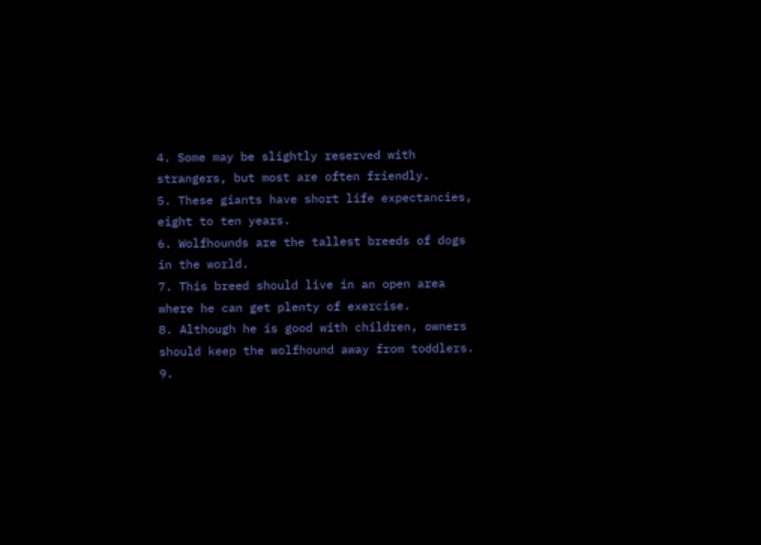4. Some may be slightly reserved with strangers, but most are often friendly.
5. These giants have short life expectancies, eight to ten years.
6. Wolfhounds are the tallest breeds of dogs in the world.
7. This breed should live in an open area where he can get plenty of exercise.
8. Although he is good with children, owners should keep the wolfhound away from toddlers.
9.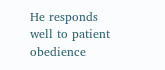He responds well to patient obedience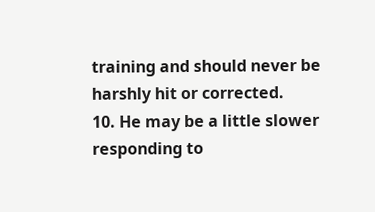training and should never be harshly hit or corrected.
10. He may be a little slower responding to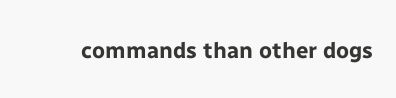commands than other dogs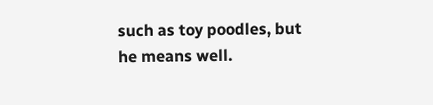such as toy poodles, but he means well.